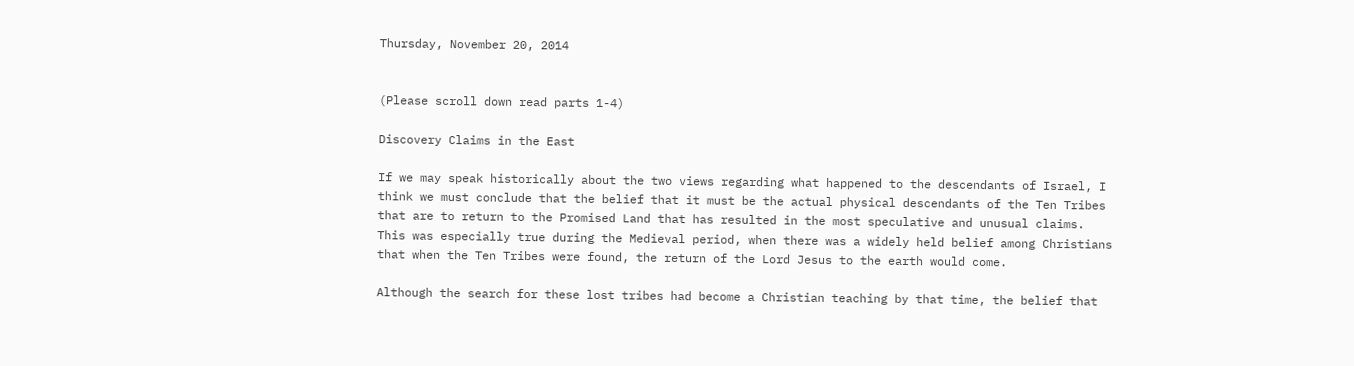Thursday, November 20, 2014


(Please scroll down read parts 1-4)

Discovery Claims in the East

If we may speak historically about the two views regarding what happened to the descendants of Israel, I think we must conclude that the belief that it must be the actual physical descendants of the Ten Tribes that are to return to the Promised Land that has resulted in the most speculative and unusual claims. This was especially true during the Medieval period, when there was a widely held belief among Christians that when the Ten Tribes were found, the return of the Lord Jesus to the earth would come.

Although the search for these lost tribes had become a Christian teaching by that time, the belief that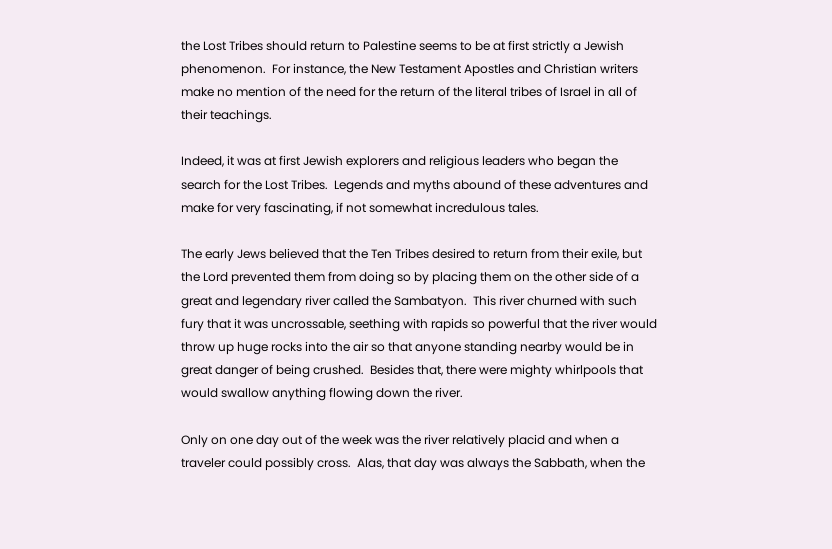the Lost Tribes should return to Palestine seems to be at first strictly a Jewish phenomenon.  For instance, the New Testament Apostles and Christian writers make no mention of the need for the return of the literal tribes of Israel in all of their teachings.

Indeed, it was at first Jewish explorers and religious leaders who began the search for the Lost Tribes.  Legends and myths abound of these adventures and make for very fascinating, if not somewhat incredulous tales.

The early Jews believed that the Ten Tribes desired to return from their exile, but the Lord prevented them from doing so by placing them on the other side of a great and legendary river called the Sambatyon.  This river churned with such fury that it was uncrossable, seething with rapids so powerful that the river would throw up huge rocks into the air so that anyone standing nearby would be in great danger of being crushed.  Besides that, there were mighty whirlpools that would swallow anything flowing down the river.

Only on one day out of the week was the river relatively placid and when a traveler could possibly cross.  Alas, that day was always the Sabbath, when the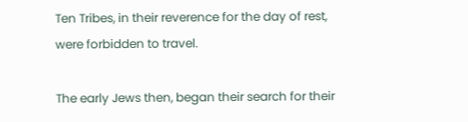Ten Tribes, in their reverence for the day of rest, were forbidden to travel.

The early Jews then, began their search for their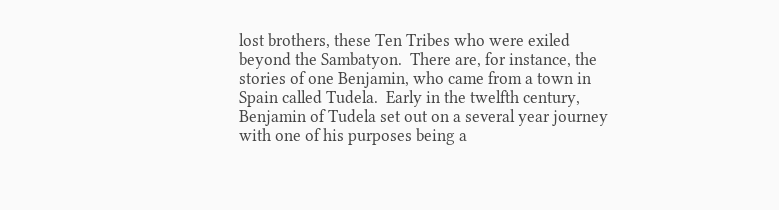lost brothers, these Ten Tribes who were exiled beyond the Sambatyon.  There are, for instance, the stories of one Benjamin, who came from a town in Spain called Tudela.  Early in the twelfth century, Benjamin of Tudela set out on a several year journey with one of his purposes being a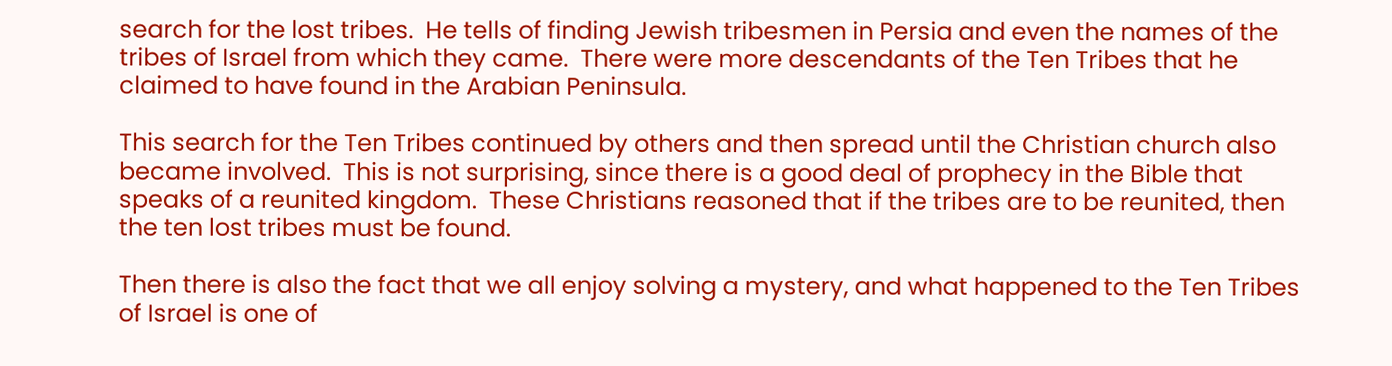search for the lost tribes.  He tells of finding Jewish tribesmen in Persia and even the names of the tribes of Israel from which they came.  There were more descendants of the Ten Tribes that he claimed to have found in the Arabian Peninsula.

This search for the Ten Tribes continued by others and then spread until the Christian church also became involved.  This is not surprising, since there is a good deal of prophecy in the Bible that speaks of a reunited kingdom.  These Christians reasoned that if the tribes are to be reunited, then the ten lost tribes must be found.

Then there is also the fact that we all enjoy solving a mystery, and what happened to the Ten Tribes of Israel is one of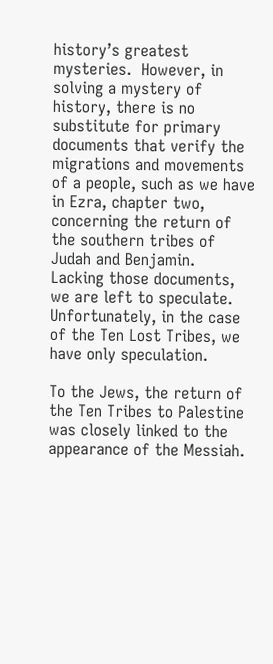history’s greatest mysteries.  However, in solving a mystery of history, there is no substitute for primary documents that verify the migrations and movements of a people, such as we have in Ezra, chapter two, concerning the return of the southern tribes of Judah and Benjamin.  Lacking those documents, we are left to speculate.  Unfortunately, in the case of the Ten Lost Tribes, we have only speculation.

To the Jews, the return of the Ten Tribes to Palestine was closely linked to the appearance of the Messiah.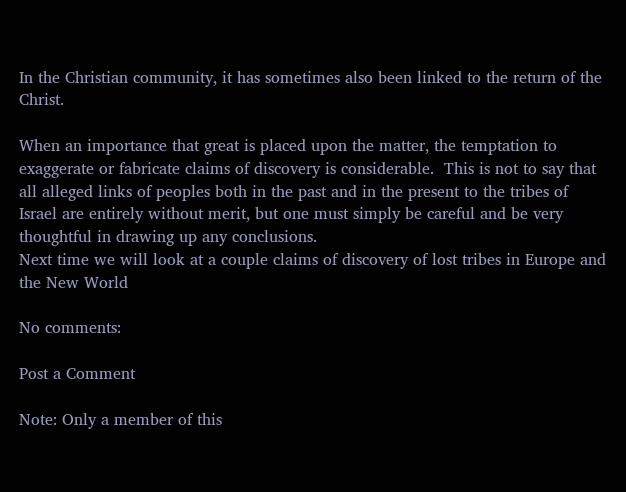In the Christian community, it has sometimes also been linked to the return of the Christ.

When an importance that great is placed upon the matter, the temptation to exaggerate or fabricate claims of discovery is considerable.  This is not to say that all alleged links of peoples both in the past and in the present to the tribes of Israel are entirely without merit, but one must simply be careful and be very thoughtful in drawing up any conclusions.
Next time we will look at a couple claims of discovery of lost tribes in Europe and the New World

No comments:

Post a Comment

Note: Only a member of this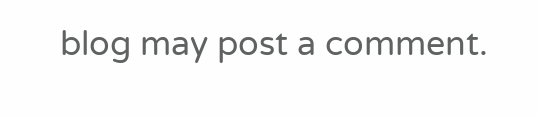blog may post a comment.